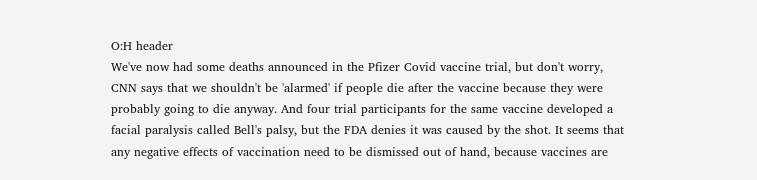O:H header
We've now had some deaths announced in the Pfizer Covid vaccine trial, but don't worry, CNN says that we shouldn't be 'alarmed' if people die after the vaccine because they were probably going to die anyway. And four trial participants for the same vaccine developed a facial paralysis called Bell's palsy, but the FDA denies it was caused by the shot. It seems that any negative effects of vaccination need to be dismissed out of hand, because vaccines are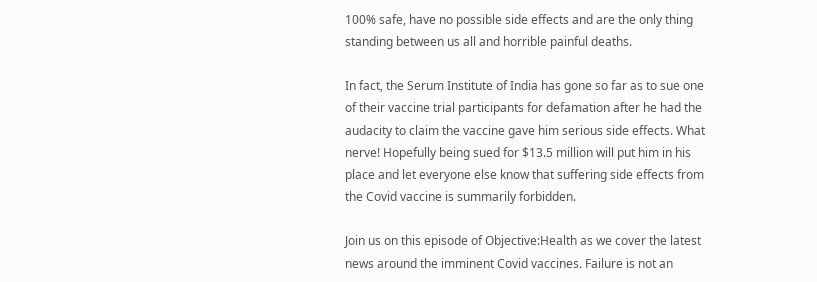100% safe, have no possible side effects and are the only thing standing between us all and horrible painful deaths.

In fact, the Serum Institute of India has gone so far as to sue one of their vaccine trial participants for defamation after he had the audacity to claim the vaccine gave him serious side effects. What nerve! Hopefully being sued for $13.5 million will put him in his place and let everyone else know that suffering side effects from the Covid vaccine is summarily forbidden.

Join us on this episode of Objective:Health as we cover the latest news around the imminent Covid vaccines. Failure is not an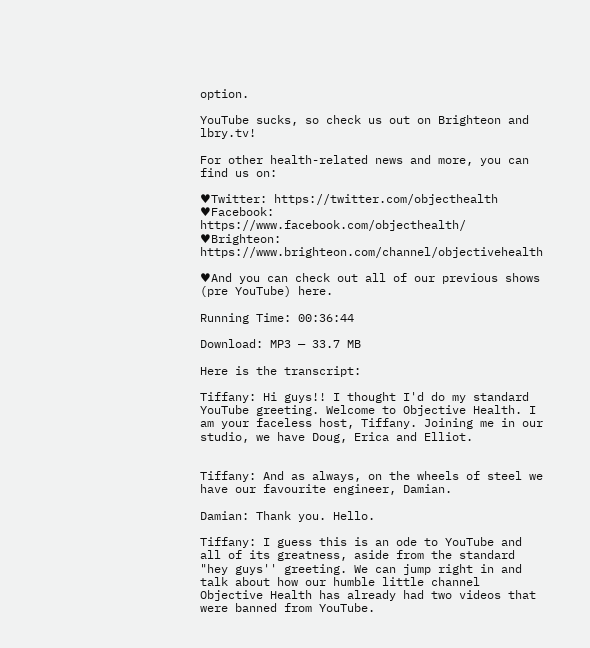option.

YouTube sucks, so check us out on Brighteon and lbry.tv!

For other health-related news and more, you can find us on:

♥Twitter: https://twitter.com/objecthealth
♥Facebook: https://www.facebook.com/objecthealth/
♥Brighteon: https://www.brighteon.com/channel/objectivehealth

♥And you can check out all of our previous shows (pre YouTube) here.

Running Time: 00:36:44

Download: MP3 — 33.7 MB

Here is the transcript:

Tiffany: Hi guys!! I thought I'd do my standard YouTube greeting. Welcome to Objective Health. I am your faceless host, Tiffany. Joining me in our studio, we have Doug, Erica and Elliot.


Tiffany: And as always, on the wheels of steel we have our favourite engineer, Damian.

Damian: Thank you. Hello.

Tiffany: I guess this is an ode to YouTube and all of its greatness, aside from the standard "hey guys'' greeting. We can jump right in and talk about how our humble little channel Objective Health has already had two videos that were banned from YouTube.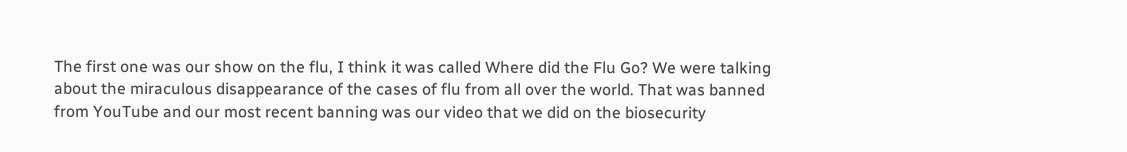The first one was our show on the flu, I think it was called Where did the Flu Go? We were talking about the miraculous disappearance of the cases of flu from all over the world. That was banned from YouTube and our most recent banning was our video that we did on the biosecurity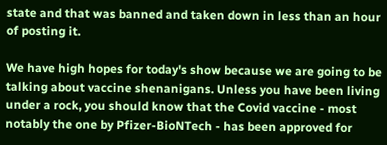state and that was banned and taken down in less than an hour of posting it.

We have high hopes for today's show because we are going to be talking about vaccine shenanigans. Unless you have been living under a rock, you should know that the Covid vaccine - most notably the one by Pfizer-BioNTech - has been approved for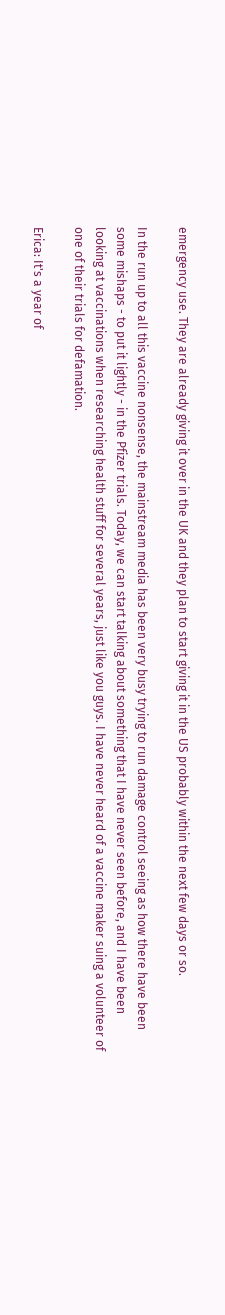emergency use. They are already giving it over in the UK and they plan to start giving it in the US probably within the next few days or so.

In the run up to all this vaccine nonsense, the mainstream media has been very busy trying to run damage control seeing as how there have been some mishaps - to put it lightly - in the Pfizer trials. Today, we can start talking about something that I have never seen before, and I have been looking at vaccinations when researching health stuff for several years, just like you guys. I have never heard of a vaccine maker suing a volunteer of one of their trials for defamation.

Erica: It's a year of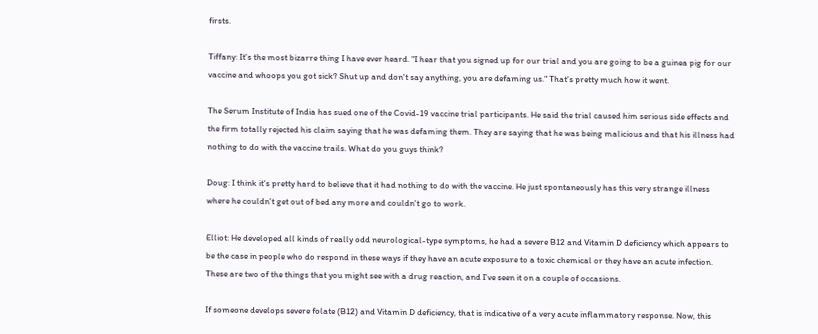firsts.

Tiffany: It's the most bizarre thing I have ever heard. "I hear that you signed up for our trial and you are going to be a guinea pig for our vaccine and whoops you got sick? Shut up and don't say anything, you are defaming us." That's pretty much how it went.

The Serum Institute of India has sued one of the Covid-19 vaccine trial participants. He said the trial caused him serious side effects and the firm totally rejected his claim saying that he was defaming them. They are saying that he was being malicious and that his illness had nothing to do with the vaccine trails. What do you guys think?

Doug: I think it's pretty hard to believe that it had nothing to do with the vaccine. He just spontaneously has this very strange illness where he couldn't get out of bed any more and couldn't go to work.

Elliot: He developed all kinds of really odd neurological-type symptoms, he had a severe B12 and Vitamin D deficiency which appears to be the case in people who do respond in these ways if they have an acute exposure to a toxic chemical or they have an acute infection. These are two of the things that you might see with a drug reaction, and I've seen it on a couple of occasions.

If someone develops severe folate (B12) and Vitamin D deficiency, that is indicative of a very acute inflammatory response. Now, this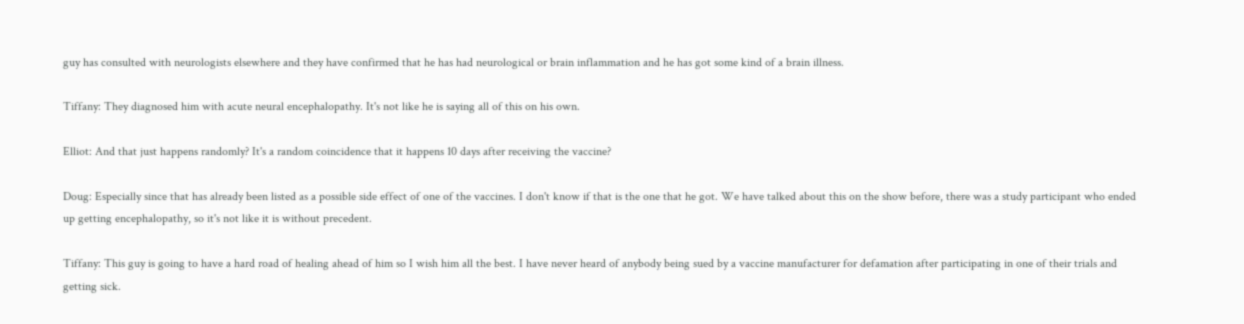guy has consulted with neurologists elsewhere and they have confirmed that he has had neurological or brain inflammation and he has got some kind of a brain illness.

Tiffany: They diagnosed him with acute neural encephalopathy. It's not like he is saying all of this on his own.

Elliot: And that just happens randomly? It's a random coincidence that it happens 10 days after receiving the vaccine?

Doug: Especially since that has already been listed as a possible side effect of one of the vaccines. I don't know if that is the one that he got. We have talked about this on the show before, there was a study participant who ended up getting encephalopathy, so it's not like it is without precedent.

Tiffany: This guy is going to have a hard road of healing ahead of him so I wish him all the best. I have never heard of anybody being sued by a vaccine manufacturer for defamation after participating in one of their trials and getting sick.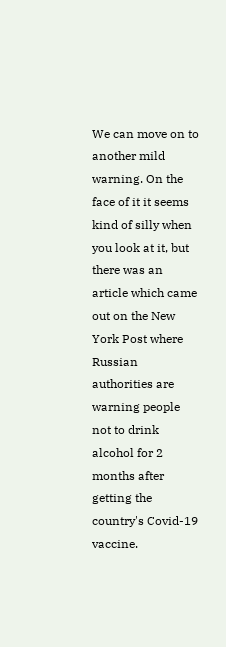We can move on to another mild warning. On the face of it it seems kind of silly when you look at it, but there was an article which came out on the New York Post where Russian authorities are warning people not to drink alcohol for 2 months after getting the country's Covid-19 vaccine.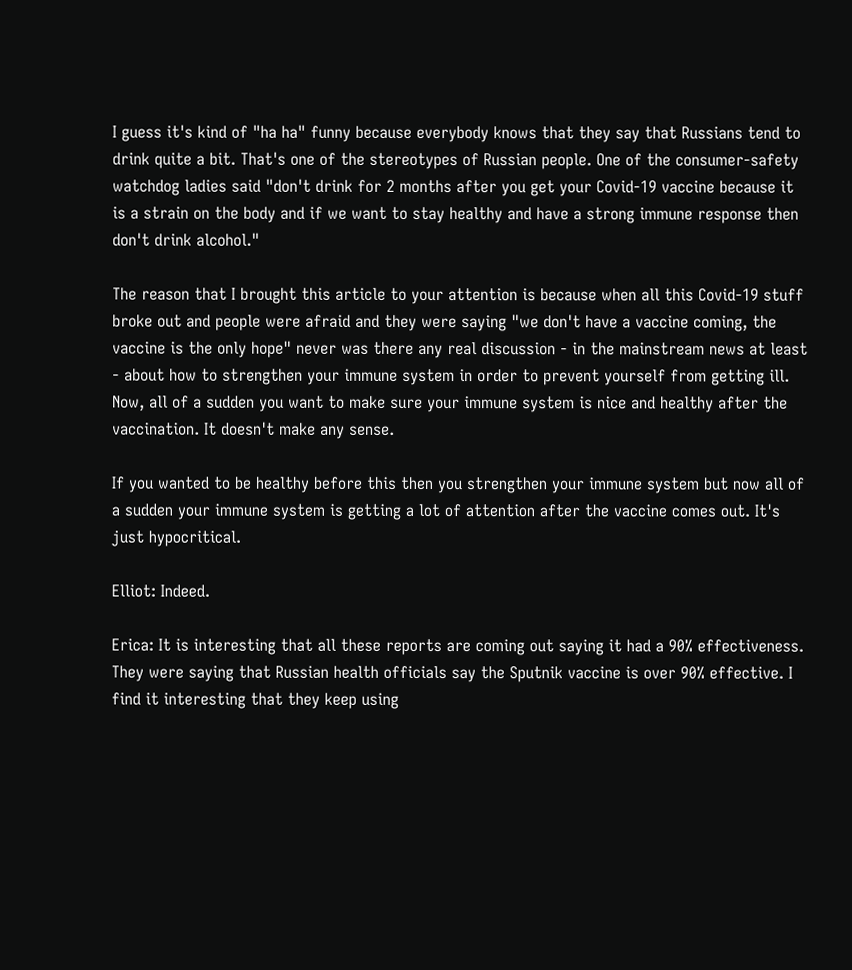I guess it's kind of "ha ha" funny because everybody knows that they say that Russians tend to drink quite a bit. That's one of the stereotypes of Russian people. One of the consumer-safety watchdog ladies said "don't drink for 2 months after you get your Covid-19 vaccine because it is a strain on the body and if we want to stay healthy and have a strong immune response then don't drink alcohol."

The reason that I brought this article to your attention is because when all this Covid-19 stuff broke out and people were afraid and they were saying "we don't have a vaccine coming, the vaccine is the only hope" never was there any real discussion - in the mainstream news at least - about how to strengthen your immune system in order to prevent yourself from getting ill. Now, all of a sudden you want to make sure your immune system is nice and healthy after the vaccination. It doesn't make any sense.

If you wanted to be healthy before this then you strengthen your immune system but now all of a sudden your immune system is getting a lot of attention after the vaccine comes out. It's just hypocritical.

Elliot: Indeed.

Erica: It is interesting that all these reports are coming out saying it had a 90% effectiveness. They were saying that Russian health officials say the Sputnik vaccine is over 90% effective. I find it interesting that they keep using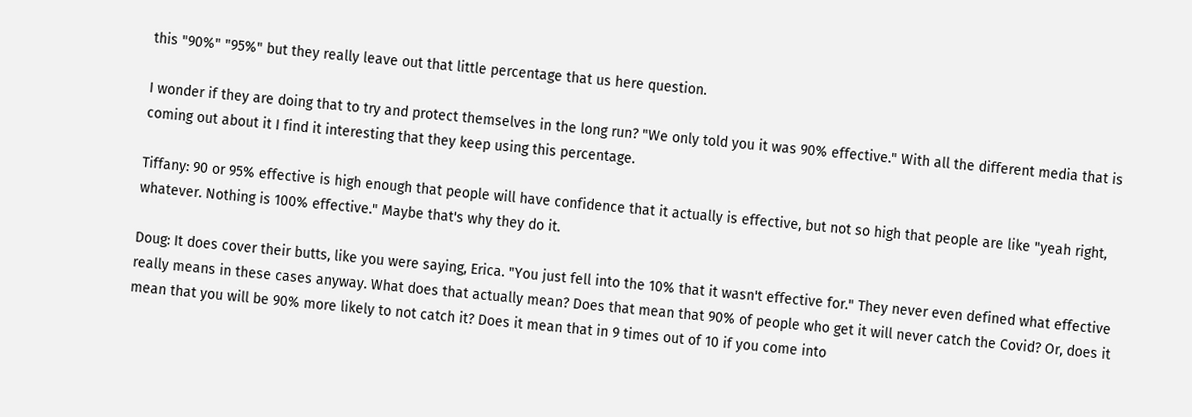this "90%" "95%" but they really leave out that little percentage that us here question.

I wonder if they are doing that to try and protect themselves in the long run? "We only told you it was 90% effective." With all the different media that is coming out about it I find it interesting that they keep using this percentage.

Tiffany: 90 or 95% effective is high enough that people will have confidence that it actually is effective, but not so high that people are like "yeah right, whatever. Nothing is 100% effective." Maybe that's why they do it.

Doug: It does cover their butts, like you were saying, Erica. "You just fell into the 10% that it wasn't effective for." They never even defined what effective really means in these cases anyway. What does that actually mean? Does that mean that 90% of people who get it will never catch the Covid? Or, does it mean that you will be 90% more likely to not catch it? Does it mean that in 9 times out of 10 if you come into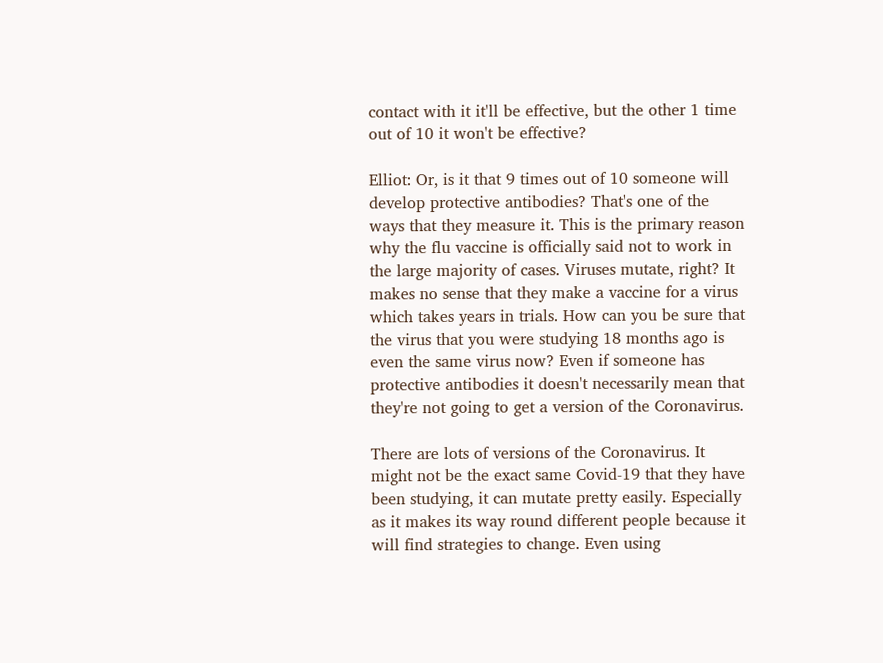contact with it it'll be effective, but the other 1 time out of 10 it won't be effective?

Elliot: Or, is it that 9 times out of 10 someone will develop protective antibodies? That's one of the ways that they measure it. This is the primary reason why the flu vaccine is officially said not to work in the large majority of cases. Viruses mutate, right? It makes no sense that they make a vaccine for a virus which takes years in trials. How can you be sure that the virus that you were studying 18 months ago is even the same virus now? Even if someone has protective antibodies it doesn't necessarily mean that they're not going to get a version of the Coronavirus.

There are lots of versions of the Coronavirus. It might not be the exact same Covid-19 that they have been studying, it can mutate pretty easily. Especially as it makes its way round different people because it will find strategies to change. Even using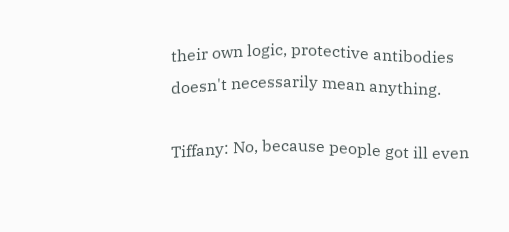their own logic, protective antibodies doesn't necessarily mean anything.

Tiffany: No, because people got ill even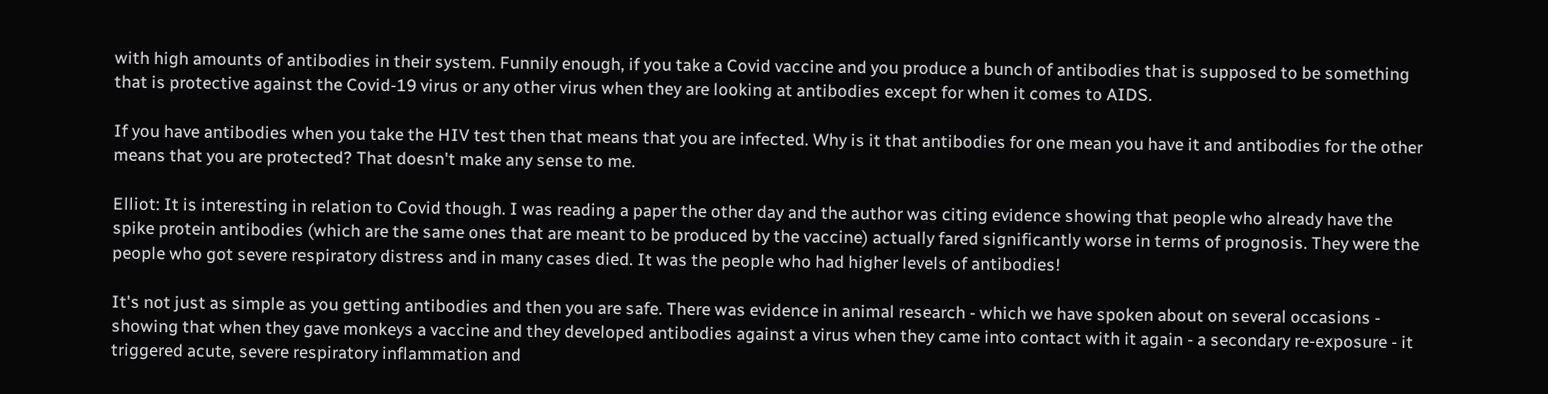with high amounts of antibodies in their system. Funnily enough, if you take a Covid vaccine and you produce a bunch of antibodies that is supposed to be something that is protective against the Covid-19 virus or any other virus when they are looking at antibodies except for when it comes to AIDS.

If you have antibodies when you take the HIV test then that means that you are infected. Why is it that antibodies for one mean you have it and antibodies for the other means that you are protected? That doesn't make any sense to me.

Elliot: It is interesting in relation to Covid though. I was reading a paper the other day and the author was citing evidence showing that people who already have the spike protein antibodies (which are the same ones that are meant to be produced by the vaccine) actually fared significantly worse in terms of prognosis. They were the people who got severe respiratory distress and in many cases died. It was the people who had higher levels of antibodies!

It's not just as simple as you getting antibodies and then you are safe. There was evidence in animal research - which we have spoken about on several occasions - showing that when they gave monkeys a vaccine and they developed antibodies against a virus when they came into contact with it again - a secondary re-exposure - it triggered acute, severe respiratory inflammation and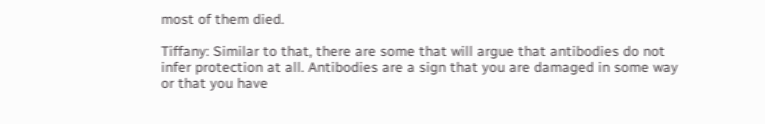most of them died.

Tiffany: Similar to that, there are some that will argue that antibodies do not infer protection at all. Antibodies are a sign that you are damaged in some way or that you have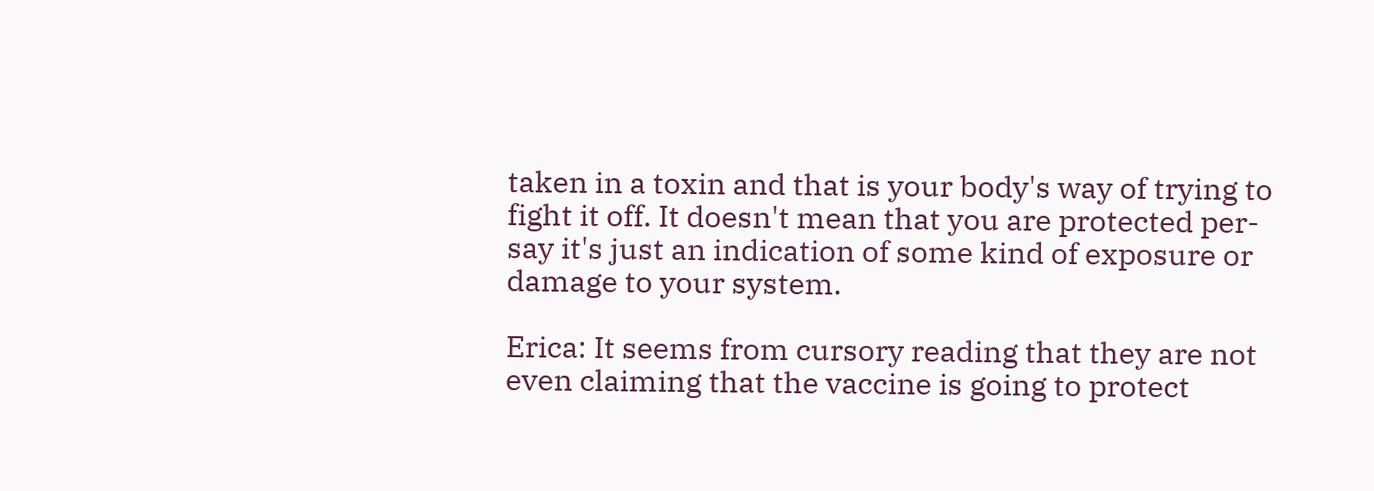taken in a toxin and that is your body's way of trying to fight it off. It doesn't mean that you are protected per-say it's just an indication of some kind of exposure or damage to your system.

Erica: It seems from cursory reading that they are not even claiming that the vaccine is going to protect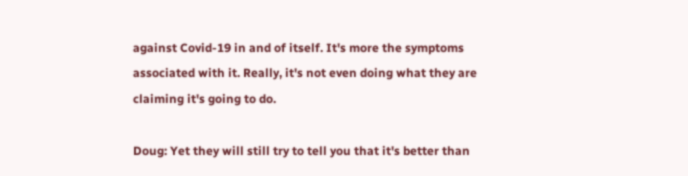against Covid-19 in and of itself. It's more the symptoms associated with it. Really, it's not even doing what they are claiming it's going to do.

Doug: Yet they will still try to tell you that it's better than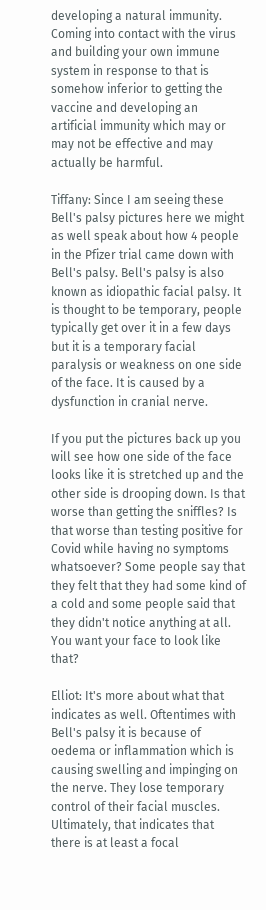developing a natural immunity. Coming into contact with the virus and building your own immune system in response to that is somehow inferior to getting the vaccine and developing an artificial immunity which may or may not be effective and may actually be harmful.

Tiffany: Since I am seeing these Bell's palsy pictures here we might as well speak about how 4 people in the Pfizer trial came down with Bell's palsy. Bell's palsy is also known as idiopathic facial palsy. It is thought to be temporary, people typically get over it in a few days but it is a temporary facial paralysis or weakness on one side of the face. It is caused by a dysfunction in cranial nerve.

If you put the pictures back up you will see how one side of the face looks like it is stretched up and the other side is drooping down. Is that worse than getting the sniffles? Is that worse than testing positive for Covid while having no symptoms whatsoever? Some people say that they felt that they had some kind of a cold and some people said that they didn't notice anything at all. You want your face to look like that?

Elliot: It's more about what that indicates as well. Oftentimes with Bell's palsy it is because of oedema or inflammation which is causing swelling and impinging on the nerve. They lose temporary control of their facial muscles. Ultimately, that indicates that there is at least a focal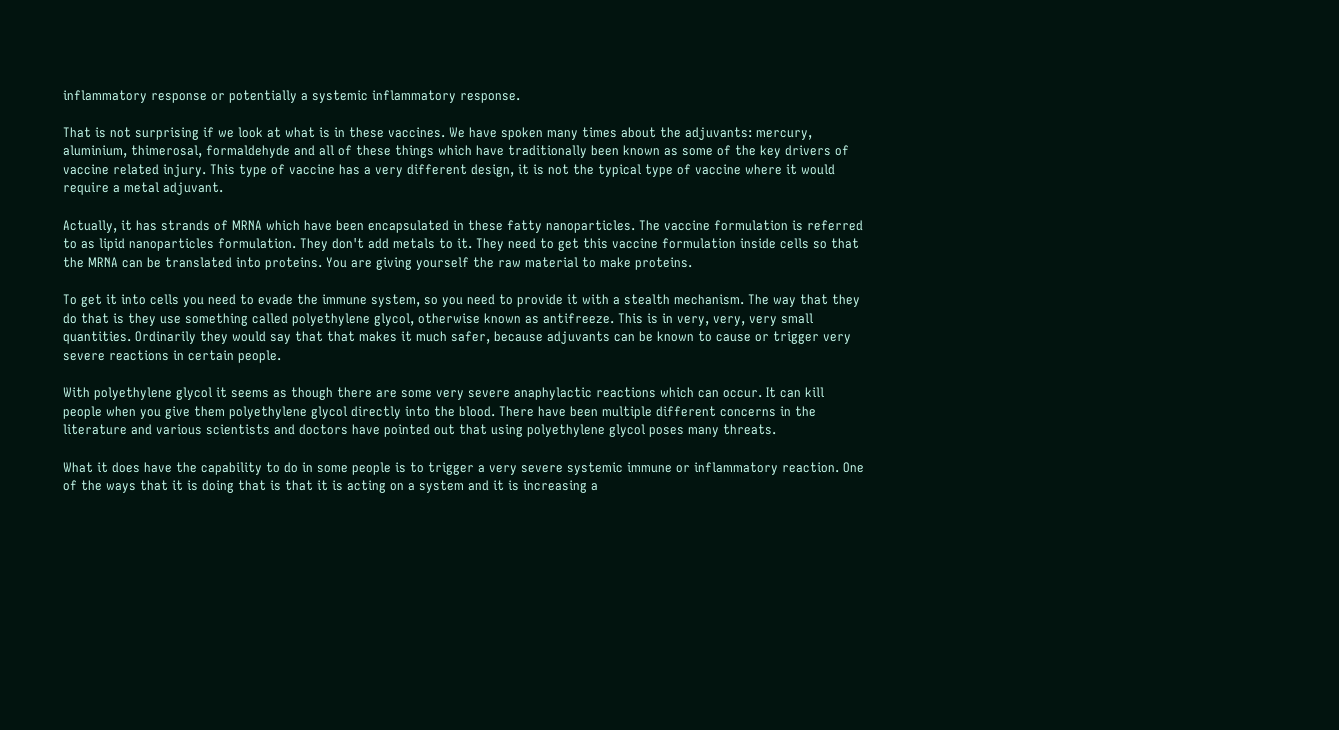inflammatory response or potentially a systemic inflammatory response.

That is not surprising if we look at what is in these vaccines. We have spoken many times about the adjuvants: mercury, aluminium, thimerosal, formaldehyde and all of these things which have traditionally been known as some of the key drivers of vaccine related injury. This type of vaccine has a very different design, it is not the typical type of vaccine where it would require a metal adjuvant.

Actually, it has strands of MRNA which have been encapsulated in these fatty nanoparticles. The vaccine formulation is referred to as lipid nanoparticles formulation. They don't add metals to it. They need to get this vaccine formulation inside cells so that the MRNA can be translated into proteins. You are giving yourself the raw material to make proteins.

To get it into cells you need to evade the immune system, so you need to provide it with a stealth mechanism. The way that they do that is they use something called polyethylene glycol, otherwise known as antifreeze. This is in very, very, very small quantities. Ordinarily they would say that that makes it much safer, because adjuvants can be known to cause or trigger very severe reactions in certain people.

With polyethylene glycol it seems as though there are some very severe anaphylactic reactions which can occur. It can kill people when you give them polyethylene glycol directly into the blood. There have been multiple different concerns in the literature and various scientists and doctors have pointed out that using polyethylene glycol poses many threats.

What it does have the capability to do in some people is to trigger a very severe systemic immune or inflammatory reaction. One of the ways that it is doing that is that it is acting on a system and it is increasing a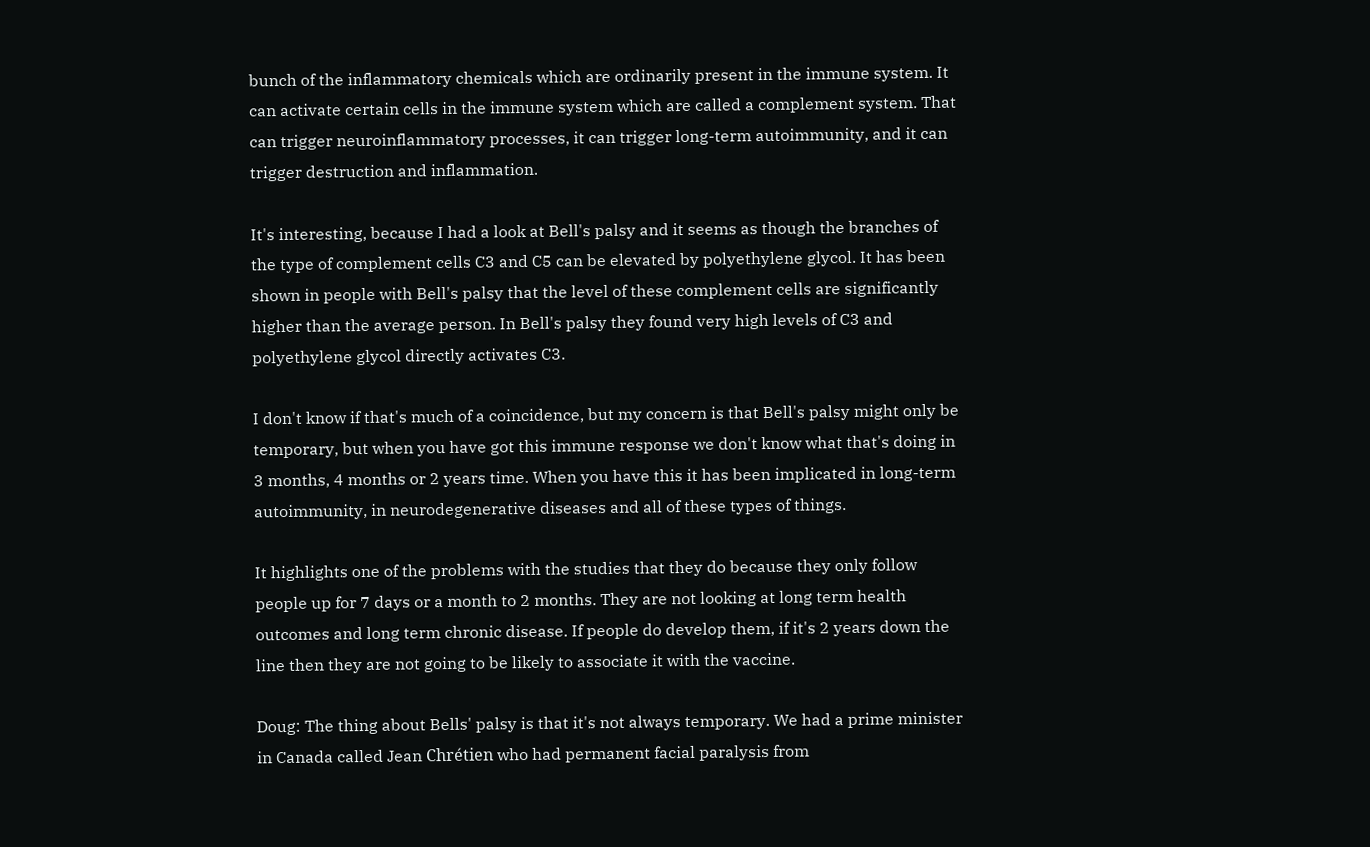bunch of the inflammatory chemicals which are ordinarily present in the immune system. It can activate certain cells in the immune system which are called a complement system. That can trigger neuroinflammatory processes, it can trigger long-term autoimmunity, and it can trigger destruction and inflammation.

It's interesting, because I had a look at Bell's palsy and it seems as though the branches of the type of complement cells C3 and C5 can be elevated by polyethylene glycol. It has been shown in people with Bell's palsy that the level of these complement cells are significantly higher than the average person. In Bell's palsy they found very high levels of C3 and polyethylene glycol directly activates C3.

I don't know if that's much of a coincidence, but my concern is that Bell's palsy might only be temporary, but when you have got this immune response we don't know what that's doing in 3 months, 4 months or 2 years time. When you have this it has been implicated in long-term autoimmunity, in neurodegenerative diseases and all of these types of things.

It highlights one of the problems with the studies that they do because they only follow people up for 7 days or a month to 2 months. They are not looking at long term health outcomes and long term chronic disease. If people do develop them, if it's 2 years down the line then they are not going to be likely to associate it with the vaccine.

Doug: The thing about Bells' palsy is that it's not always temporary. We had a prime minister in Canada called Jean Chrétien who had permanent facial paralysis from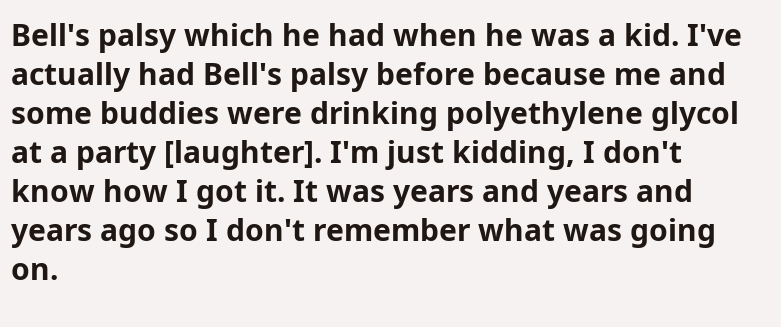Bell's palsy which he had when he was a kid. I've actually had Bell's palsy before because me and some buddies were drinking polyethylene glycol at a party [laughter]. I'm just kidding, I don't know how I got it. It was years and years and years ago so I don't remember what was going on.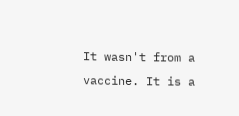It wasn't from a vaccine. It is a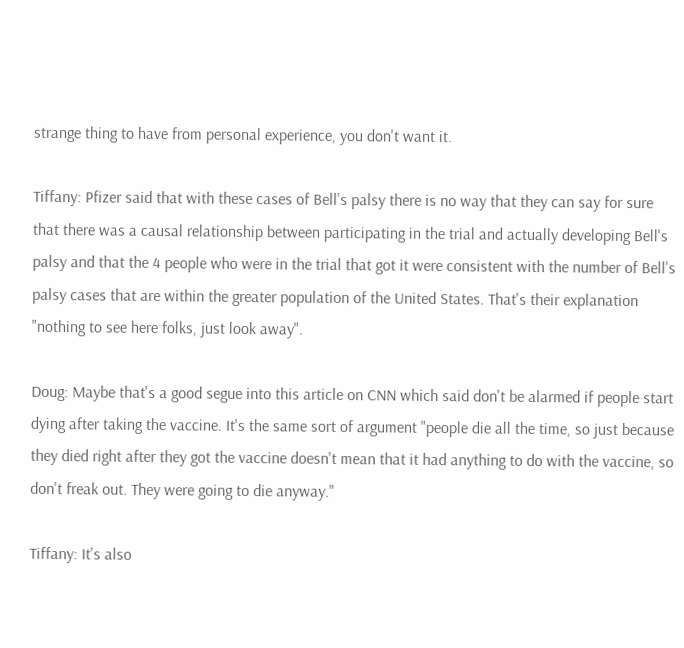strange thing to have from personal experience, you don't want it.

Tiffany: Pfizer said that with these cases of Bell's palsy there is no way that they can say for sure that there was a causal relationship between participating in the trial and actually developing Bell's palsy and that the 4 people who were in the trial that got it were consistent with the number of Bell's palsy cases that are within the greater population of the United States. That's their explanation "nothing to see here folks, just look away".

Doug: Maybe that's a good segue into this article on CNN which said don't be alarmed if people start dying after taking the vaccine. It's the same sort of argument "people die all the time, so just because they died right after they got the vaccine doesn't mean that it had anything to do with the vaccine, so don't freak out. They were going to die anyway."

Tiffany: It's also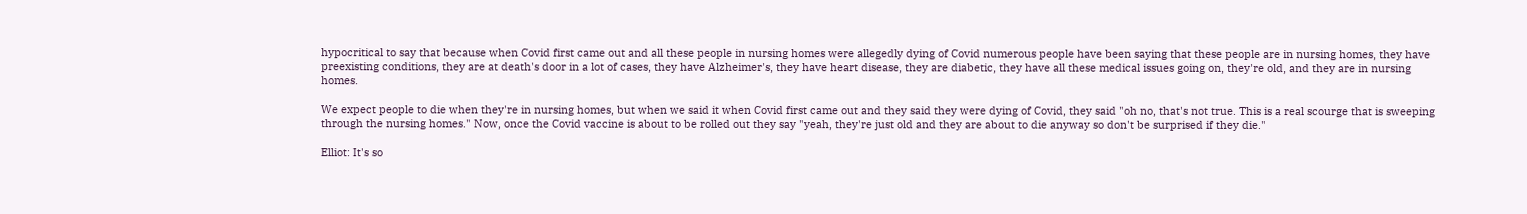hypocritical to say that because when Covid first came out and all these people in nursing homes were allegedly dying of Covid numerous people have been saying that these people are in nursing homes, they have preexisting conditions, they are at death's door in a lot of cases, they have Alzheimer's, they have heart disease, they are diabetic, they have all these medical issues going on, they're old, and they are in nursing homes.

We expect people to die when they're in nursing homes, but when we said it when Covid first came out and they said they were dying of Covid, they said "oh no, that's not true. This is a real scourge that is sweeping through the nursing homes." Now, once the Covid vaccine is about to be rolled out they say "yeah, they're just old and they are about to die anyway so don't be surprised if they die."

Elliot: It's so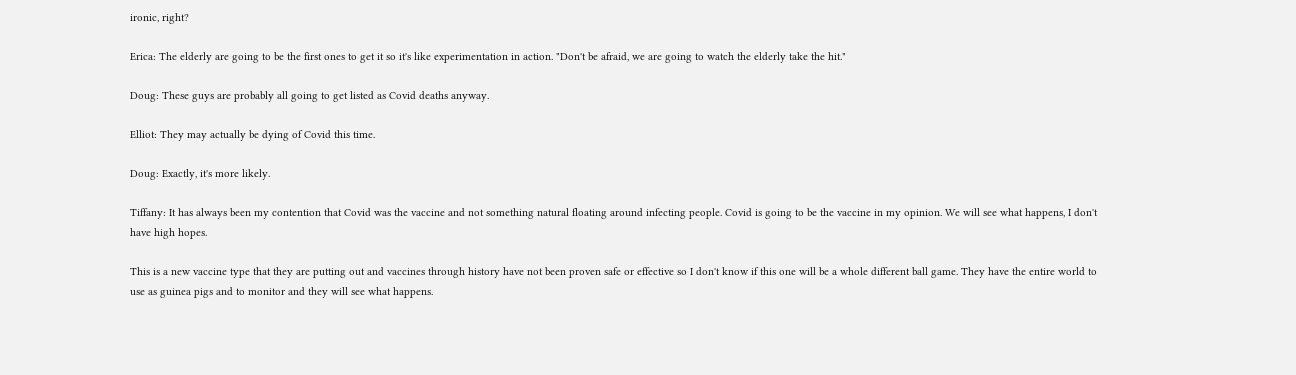ironic, right?

Erica: The elderly are going to be the first ones to get it so it's like experimentation in action. "Don't be afraid, we are going to watch the elderly take the hit."

Doug: These guys are probably all going to get listed as Covid deaths anyway.

Elliot: They may actually be dying of Covid this time.

Doug: Exactly, it's more likely.

Tiffany: It has always been my contention that Covid was the vaccine and not something natural floating around infecting people. Covid is going to be the vaccine in my opinion. We will see what happens, I don't have high hopes.

This is a new vaccine type that they are putting out and vaccines through history have not been proven safe or effective so I don't know if this one will be a whole different ball game. They have the entire world to use as guinea pigs and to monitor and they will see what happens.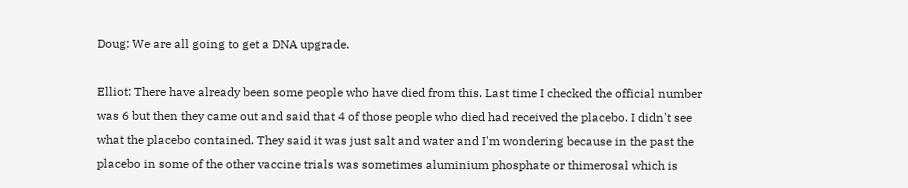Doug: We are all going to get a DNA upgrade.

Elliot: There have already been some people who have died from this. Last time I checked the official number was 6 but then they came out and said that 4 of those people who died had received the placebo. I didn't see what the placebo contained. They said it was just salt and water and I'm wondering because in the past the placebo in some of the other vaccine trials was sometimes aluminium phosphate or thimerosal which is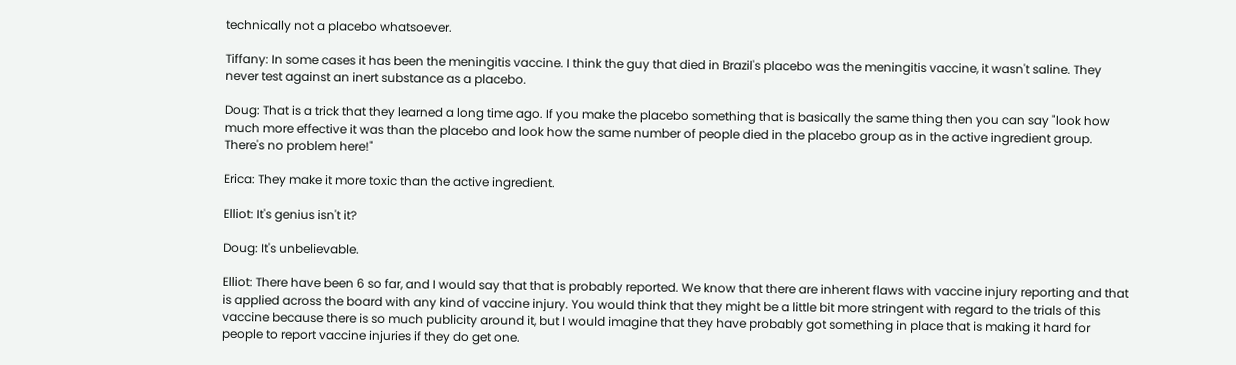technically not a placebo whatsoever.

Tiffany: In some cases it has been the meningitis vaccine. I think the guy that died in Brazil's placebo was the meningitis vaccine, it wasn't saline. They never test against an inert substance as a placebo.

Doug: That is a trick that they learned a long time ago. If you make the placebo something that is basically the same thing then you can say "look how much more effective it was than the placebo and look how the same number of people died in the placebo group as in the active ingredient group. There's no problem here!"

Erica: They make it more toxic than the active ingredient.

Elliot: It's genius isn't it?

Doug: It's unbelievable.

Elliot: There have been 6 so far, and I would say that that is probably reported. We know that there are inherent flaws with vaccine injury reporting and that is applied across the board with any kind of vaccine injury. You would think that they might be a little bit more stringent with regard to the trials of this vaccine because there is so much publicity around it, but I would imagine that they have probably got something in place that is making it hard for people to report vaccine injuries if they do get one.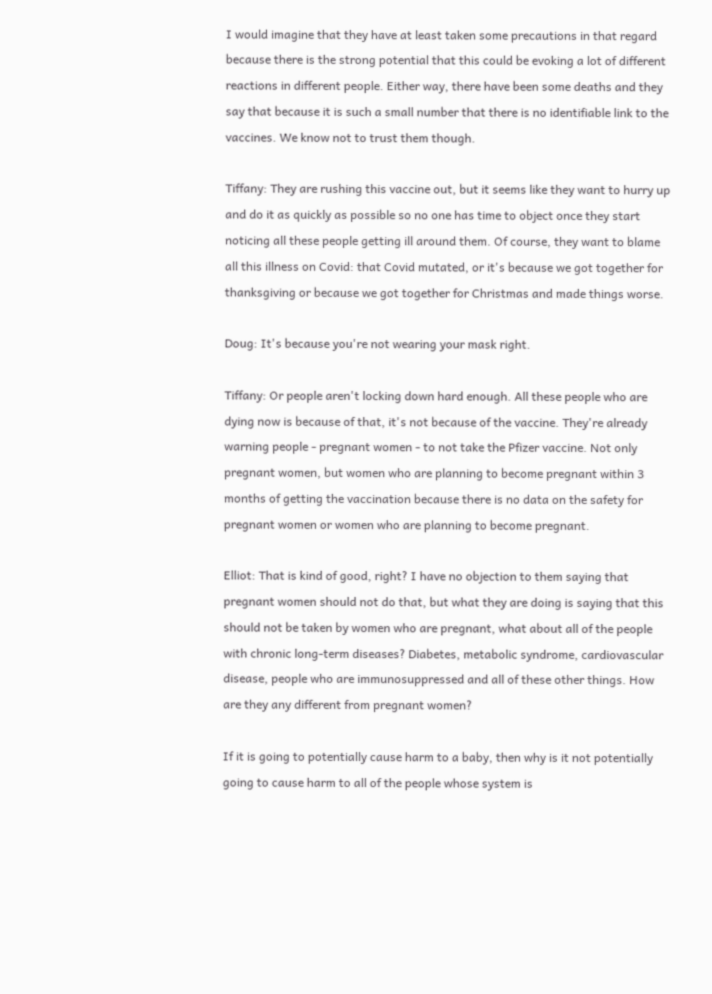I would imagine that they have at least taken some precautions in that regard because there is the strong potential that this could be evoking a lot of different reactions in different people. Either way, there have been some deaths and they say that because it is such a small number that there is no identifiable link to the vaccines. We know not to trust them though.

Tiffany: They are rushing this vaccine out, but it seems like they want to hurry up and do it as quickly as possible so no one has time to object once they start noticing all these people getting ill around them. Of course, they want to blame all this illness on Covid: that Covid mutated, or it's because we got together for thanksgiving or because we got together for Christmas and made things worse.

Doug: It's because you're not wearing your mask right.

Tiffany: Or people aren't locking down hard enough. All these people who are dying now is because of that, it's not because of the vaccine. They're already warning people - pregnant women - to not take the Pfizer vaccine. Not only pregnant women, but women who are planning to become pregnant within 3 months of getting the vaccination because there is no data on the safety for pregnant women or women who are planning to become pregnant.

Elliot: That is kind of good, right? I have no objection to them saying that pregnant women should not do that, but what they are doing is saying that this should not be taken by women who are pregnant, what about all of the people with chronic long-term diseases? Diabetes, metabolic syndrome, cardiovascular disease, people who are immunosuppressed and all of these other things. How are they any different from pregnant women?

If it is going to potentially cause harm to a baby, then why is it not potentially going to cause harm to all of the people whose system is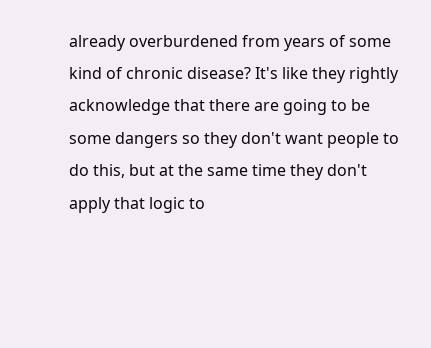already overburdened from years of some kind of chronic disease? It's like they rightly acknowledge that there are going to be some dangers so they don't want people to do this, but at the same time they don't apply that logic to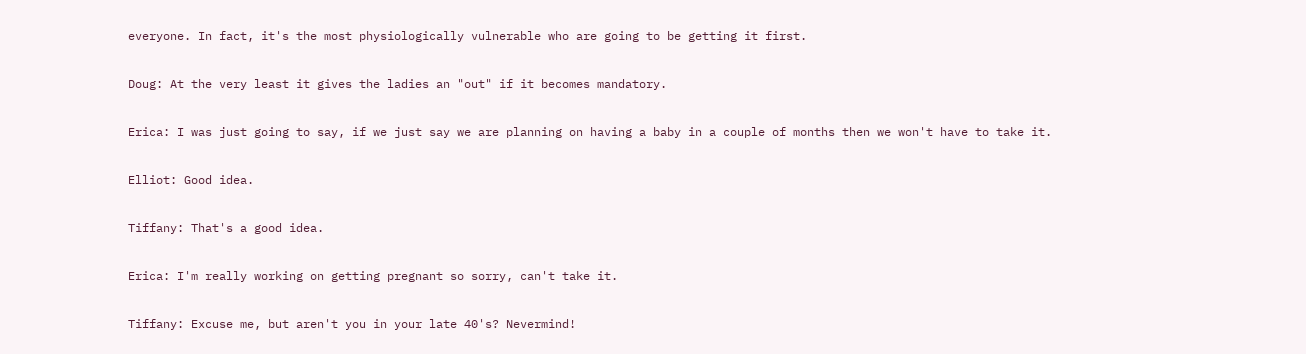everyone. In fact, it's the most physiologically vulnerable who are going to be getting it first.

Doug: At the very least it gives the ladies an "out" if it becomes mandatory.

Erica: I was just going to say, if we just say we are planning on having a baby in a couple of months then we won't have to take it.

Elliot: Good idea.

Tiffany: That's a good idea.

Erica: I'm really working on getting pregnant so sorry, can't take it.

Tiffany: Excuse me, but aren't you in your late 40's? Nevermind!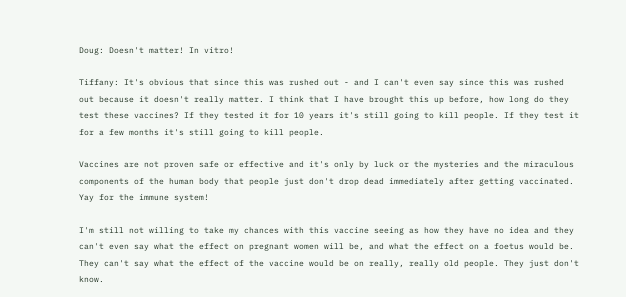Doug: Doesn't matter! In vitro!

Tiffany: It's obvious that since this was rushed out - and I can't even say since this was rushed out because it doesn't really matter. I think that I have brought this up before, how long do they test these vaccines? If they tested it for 10 years it's still going to kill people. If they test it for a few months it's still going to kill people.

Vaccines are not proven safe or effective and it's only by luck or the mysteries and the miraculous components of the human body that people just don't drop dead immediately after getting vaccinated. Yay for the immune system!

I'm still not willing to take my chances with this vaccine seeing as how they have no idea and they can't even say what the effect on pregnant women will be, and what the effect on a foetus would be. They can't say what the effect of the vaccine would be on really, really old people. They just don't know.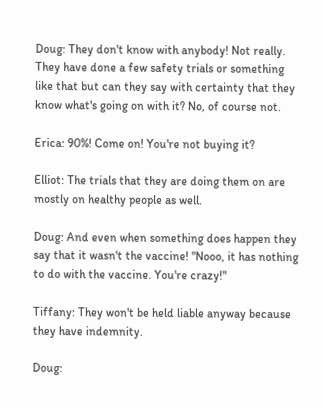Doug: They don't know with anybody! Not really. They have done a few safety trials or something like that but can they say with certainty that they know what's going on with it? No, of course not.

Erica: 90%! Come on! You're not buying it?

Elliot: The trials that they are doing them on are mostly on healthy people as well.

Doug: And even when something does happen they say that it wasn't the vaccine! "Nooo, it has nothing to do with the vaccine. You're crazy!"

Tiffany: They won't be held liable anyway because they have indemnity.

Doug: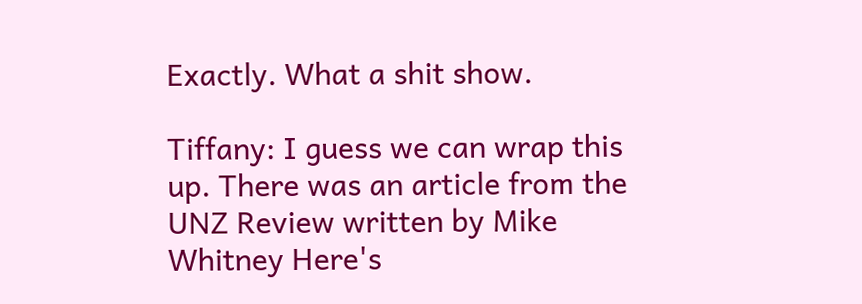Exactly. What a shit show.

Tiffany: I guess we can wrap this up. There was an article from the UNZ Review written by Mike Whitney Here's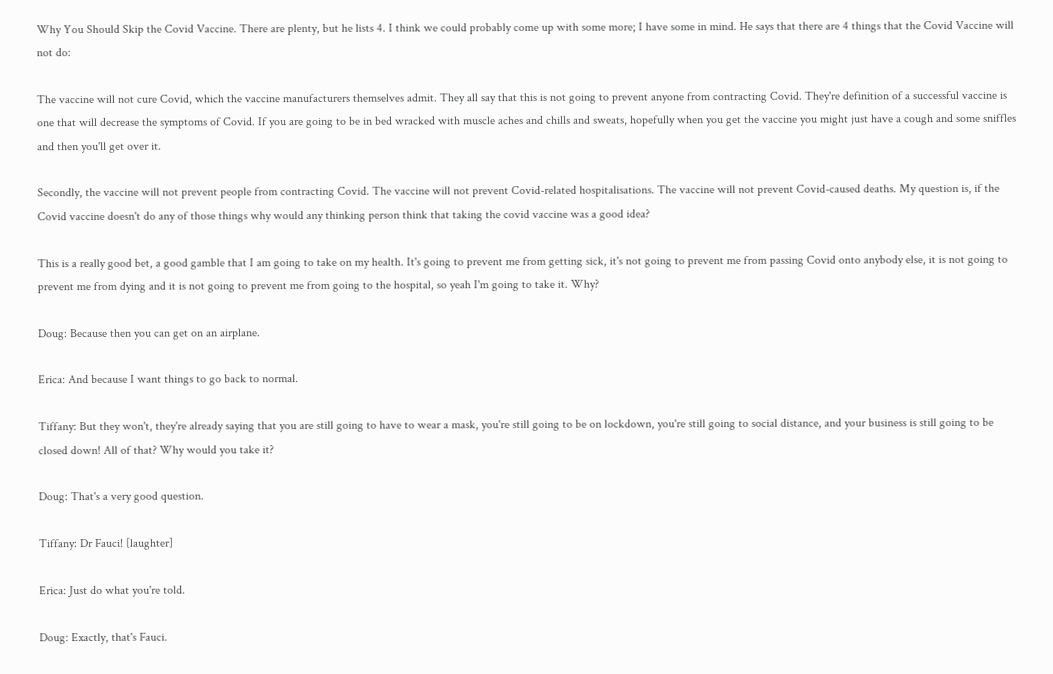Why You Should Skip the Covid Vaccine. There are plenty, but he lists 4. I think we could probably come up with some more; I have some in mind. He says that there are 4 things that the Covid Vaccine will not do:

The vaccine will not cure Covid, which the vaccine manufacturers themselves admit. They all say that this is not going to prevent anyone from contracting Covid. They're definition of a successful vaccine is one that will decrease the symptoms of Covid. If you are going to be in bed wracked with muscle aches and chills and sweats, hopefully when you get the vaccine you might just have a cough and some sniffles and then you'll get over it.

Secondly, the vaccine will not prevent people from contracting Covid. The vaccine will not prevent Covid-related hospitalisations. The vaccine will not prevent Covid-caused deaths. My question is, if the Covid vaccine doesn't do any of those things why would any thinking person think that taking the covid vaccine was a good idea?

This is a really good bet, a good gamble that I am going to take on my health. It's going to prevent me from getting sick, it's not going to prevent me from passing Covid onto anybody else, it is not going to prevent me from dying and it is not going to prevent me from going to the hospital, so yeah I'm going to take it. Why?

Doug: Because then you can get on an airplane.

Erica: And because I want things to go back to normal.

Tiffany: But they won't, they're already saying that you are still going to have to wear a mask, you're still going to be on lockdown, you're still going to social distance, and your business is still going to be closed down! All of that? Why would you take it?

Doug: That's a very good question.

Tiffany: Dr Fauci! [laughter]

Erica: Just do what you're told.

Doug: Exactly, that's Fauci.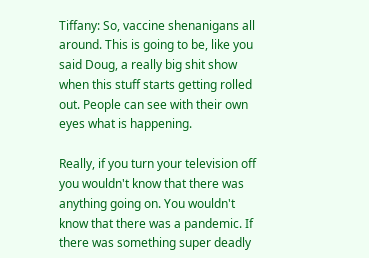Tiffany: So, vaccine shenanigans all around. This is going to be, like you said Doug, a really big shit show when this stuff starts getting rolled out. People can see with their own eyes what is happening.

Really, if you turn your television off you wouldn't know that there was anything going on. You wouldn't know that there was a pandemic. If there was something super deadly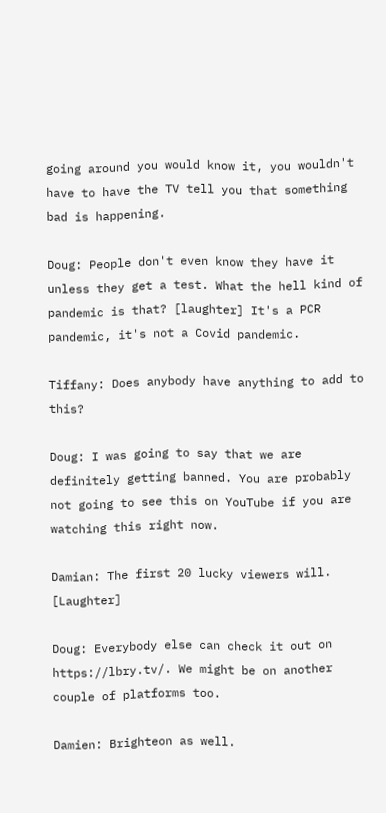going around you would know it, you wouldn't have to have the TV tell you that something bad is happening.

Doug: People don't even know they have it unless they get a test. What the hell kind of pandemic is that? [laughter] It's a PCR pandemic, it's not a Covid pandemic.

Tiffany: Does anybody have anything to add to this?

Doug: I was going to say that we are definitely getting banned. You are probably not going to see this on YouTube if you are watching this right now.

Damian: The first 20 lucky viewers will. [Laughter]

Doug: Everybody else can check it out on https://lbry.tv/. We might be on another couple of platforms too.

Damien: Brighteon as well.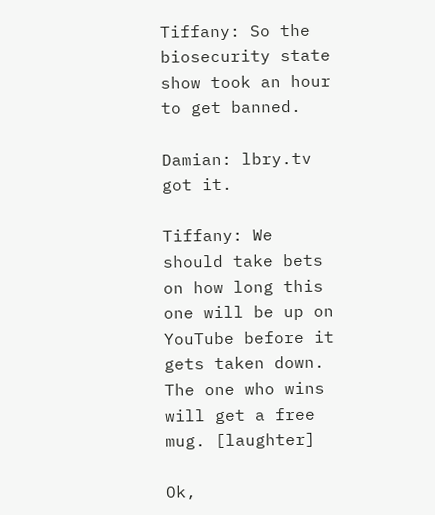Tiffany: So the biosecurity state show took an hour to get banned.

Damian: lbry.tv got it.

Tiffany: We should take bets on how long this one will be up on YouTube before it gets taken down. The one who wins will get a free mug. [laughter]

Ok,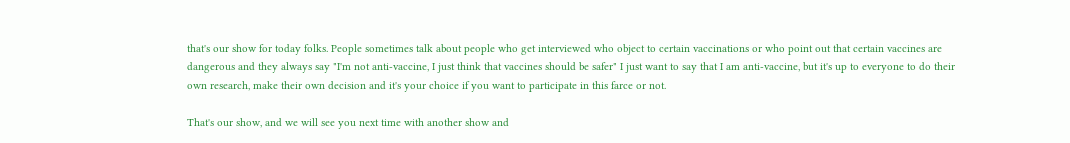that's our show for today folks. People sometimes talk about people who get interviewed who object to certain vaccinations or who point out that certain vaccines are dangerous and they always say "I'm not anti-vaccine, I just think that vaccines should be safer" I just want to say that I am anti-vaccine, but it's up to everyone to do their own research, make their own decision and it's your choice if you want to participate in this farce or not.

That's our show, and we will see you next time with another show and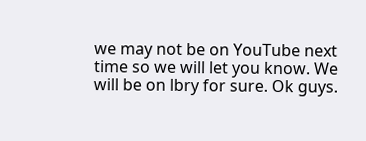we may not be on YouTube next time so we will let you know. We will be on lbry for sure. Ok guys.